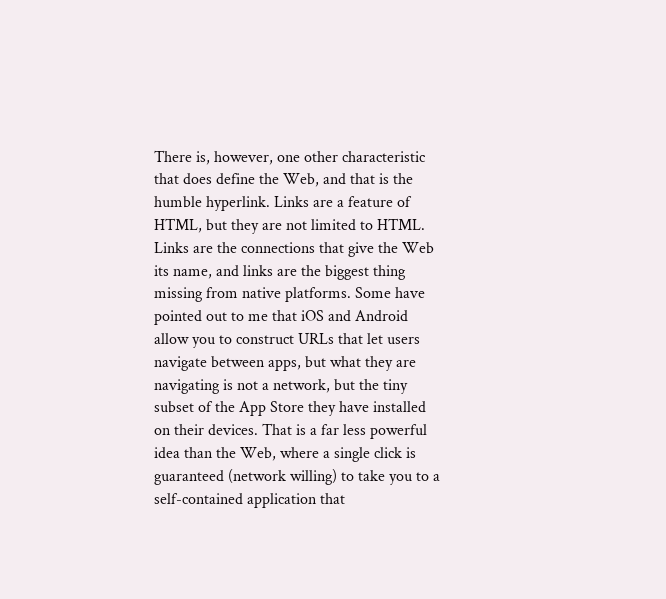There is, however, one other characteristic that does define the Web, and that is the humble hyperlink. Links are a feature of HTML, but they are not limited to HTML. Links are the connections that give the Web its name, and links are the biggest thing missing from native platforms. Some have pointed out to me that iOS and Android allow you to construct URLs that let users navigate between apps, but what they are navigating is not a network, but the tiny subset of the App Store they have installed on their devices. That is a far less powerful idea than the Web, where a single click is guaranteed (network willing) to take you to a self-contained application that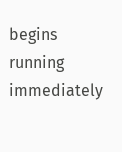begins running immediately